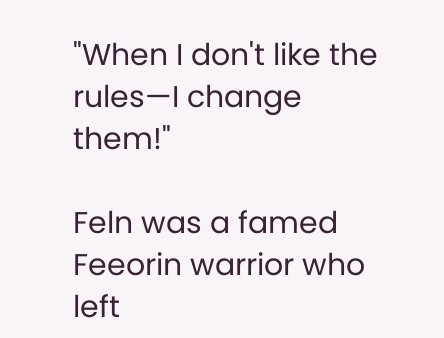"When I don't like the rules—I change them!"

Feln was a famed Feeorin warrior who left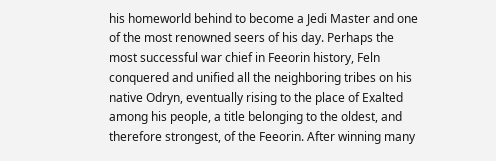his homeworld behind to become a Jedi Master and one of the most renowned seers of his day. Perhaps the most successful war chief in Feeorin history, Feln conquered and unified all the neighboring tribes on his native Odryn, eventually rising to the place of Exalted among his people, a title belonging to the oldest, and therefore strongest, of the Feeorin. After winning many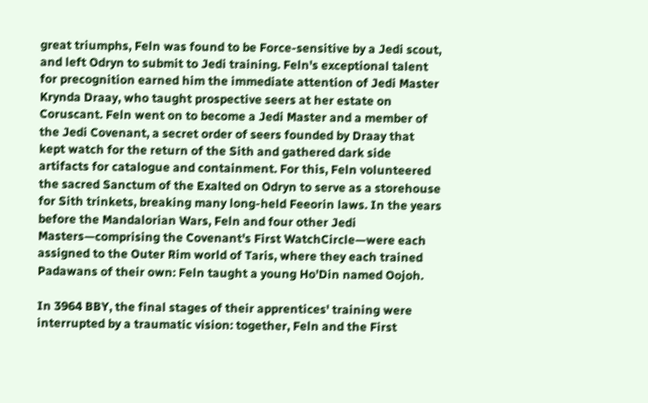great triumphs, Feln was found to be Force-sensitive by a Jedi scout, and left Odryn to submit to Jedi training. Feln's exceptional talent for precognition earned him the immediate attention of Jedi Master Krynda Draay, who taught prospective seers at her estate on Coruscant. Feln went on to become a Jedi Master and a member of the Jedi Covenant, a secret order of seers founded by Draay that kept watch for the return of the Sith and gathered dark side artifacts for catalogue and containment. For this, Feln volunteered the sacred Sanctum of the Exalted on Odryn to serve as a storehouse for Sith trinkets, breaking many long-held Feeorin laws. In the years before the Mandalorian Wars, Feln and four other Jedi Masters—comprising the Covenant's First WatchCircle—were each assigned to the Outer Rim world of Taris, where they each trained Padawans of their own: Feln taught a young Ho'Din named Oojoh.

In 3964 BBY, the final stages of their apprentices' training were interrupted by a traumatic vision: together, Feln and the First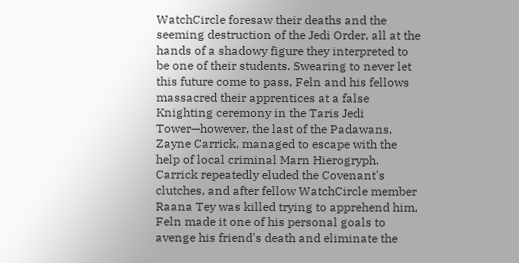WatchCircle foresaw their deaths and the seeming destruction of the Jedi Order, all at the hands of a shadowy figure they interpreted to be one of their students. Swearing to never let this future come to pass, Feln and his fellows massacred their apprentices at a false Knighting ceremony in the Taris Jedi Tower—however, the last of the Padawans, Zayne Carrick, managed to escape with the help of local criminal Marn Hierogryph. Carrick repeatedly eluded the Covenant's clutches, and after fellow WatchCircle member Raana Tey was killed trying to apprehend him, Feln made it one of his personal goals to avenge his friend's death and eliminate the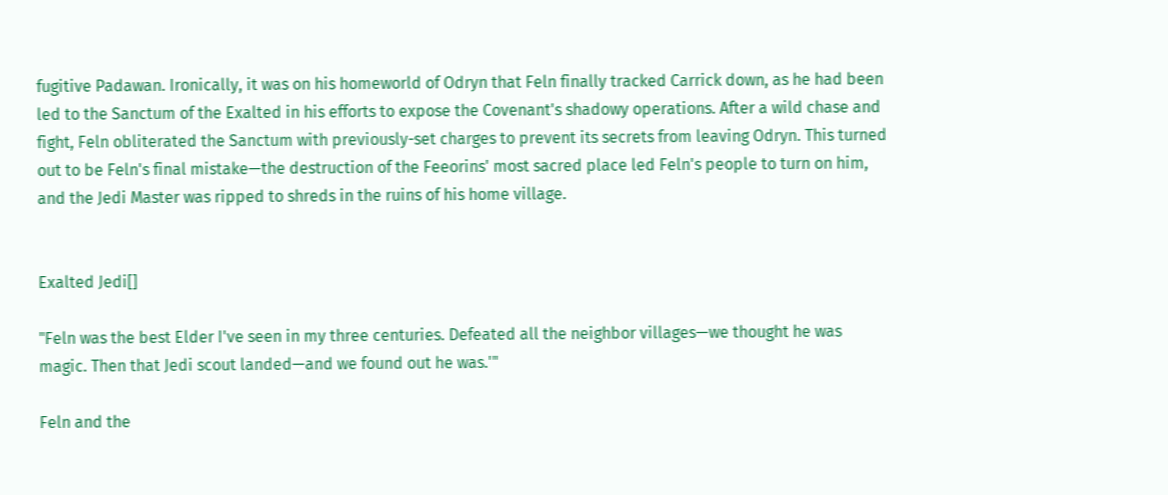fugitive Padawan. Ironically, it was on his homeworld of Odryn that Feln finally tracked Carrick down, as he had been led to the Sanctum of the Exalted in his efforts to expose the Covenant's shadowy operations. After a wild chase and fight, Feln obliterated the Sanctum with previously-set charges to prevent its secrets from leaving Odryn. This turned out to be Feln's final mistake—the destruction of the Feeorins' most sacred place led Feln's people to turn on him, and the Jedi Master was ripped to shreds in the ruins of his home village.


Exalted Jedi[]

"Feln was the best Elder I've seen in my three centuries. Defeated all the neighbor villages—we thought he was magic. Then that Jedi scout landed—and we found out he was.'"

Feln and the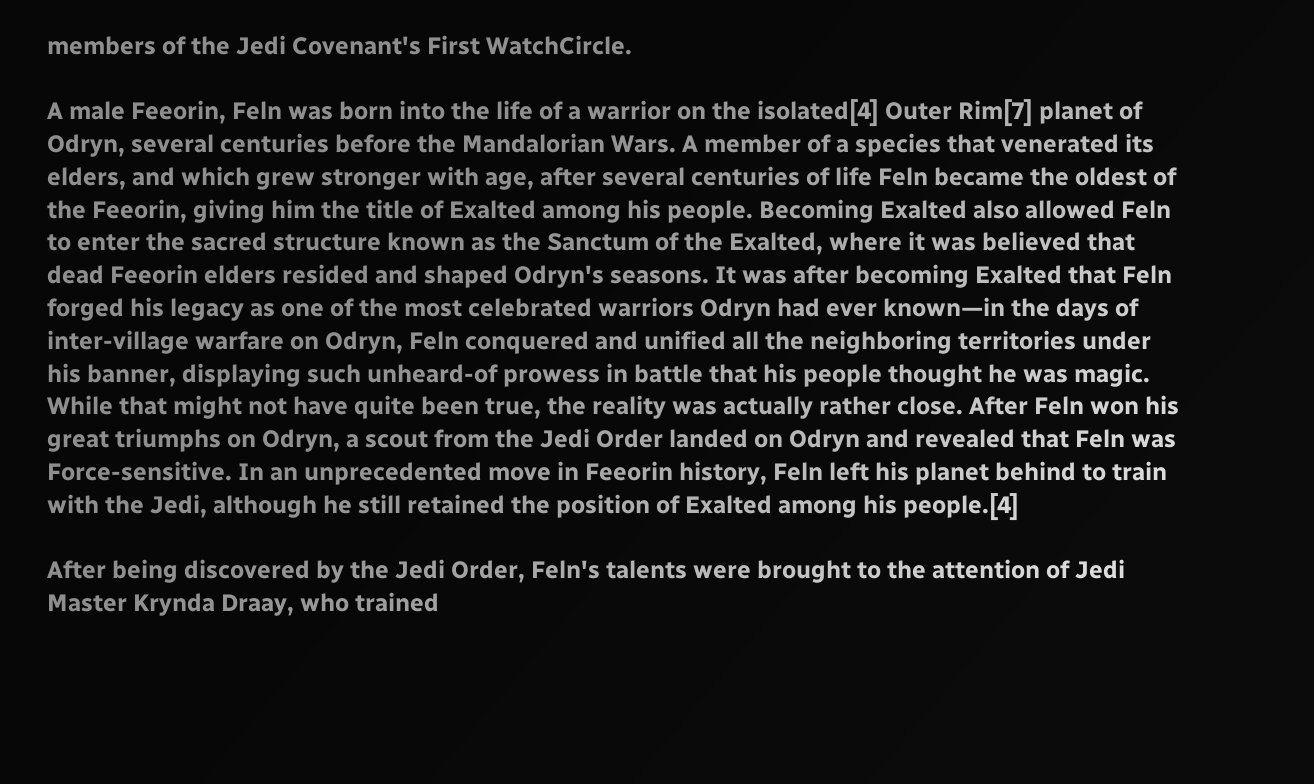members of the Jedi Covenant's First WatchCircle.

A male Feeorin, Feln was born into the life of a warrior on the isolated[4] Outer Rim[7] planet of Odryn, several centuries before the Mandalorian Wars. A member of a species that venerated its elders, and which grew stronger with age, after several centuries of life Feln became the oldest of the Feeorin, giving him the title of Exalted among his people. Becoming Exalted also allowed Feln to enter the sacred structure known as the Sanctum of the Exalted, where it was believed that dead Feeorin elders resided and shaped Odryn's seasons. It was after becoming Exalted that Feln forged his legacy as one of the most celebrated warriors Odryn had ever known—in the days of inter-village warfare on Odryn, Feln conquered and unified all the neighboring territories under his banner, displaying such unheard-of prowess in battle that his people thought he was magic. While that might not have quite been true, the reality was actually rather close. After Feln won his great triumphs on Odryn, a scout from the Jedi Order landed on Odryn and revealed that Feln was Force-sensitive. In an unprecedented move in Feeorin history, Feln left his planet behind to train with the Jedi, although he still retained the position of Exalted among his people.[4]

After being discovered by the Jedi Order, Feln's talents were brought to the attention of Jedi Master Krynda Draay, who trained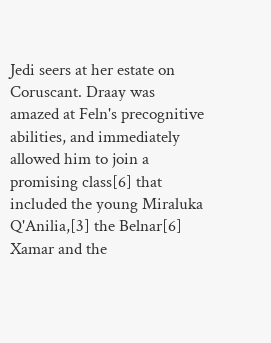Jedi seers at her estate on Coruscant. Draay was amazed at Feln's precognitive abilities, and immediately allowed him to join a promising class[6] that included the young Miraluka Q'Anilia,[3] the Belnar[6] Xamar and the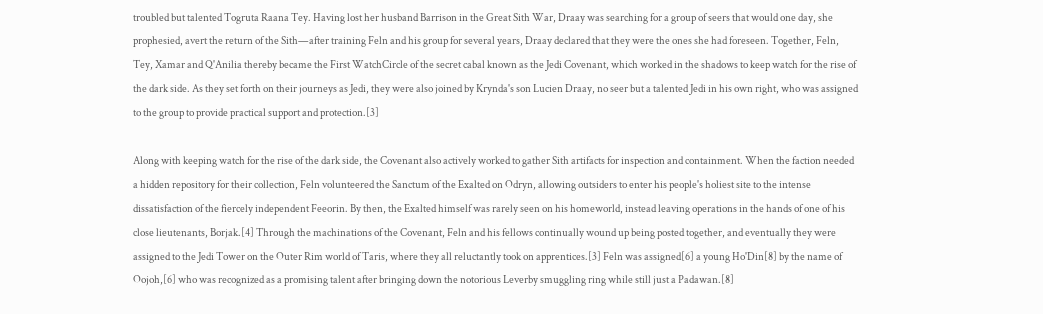troubled but talented Togruta Raana Tey. Having lost her husband Barrison in the Great Sith War, Draay was searching for a group of seers that would one day, she prophesied, avert the return of the Sith—after training Feln and his group for several years, Draay declared that they were the ones she had foreseen. Together, Feln, Tey, Xamar and Q'Anilia thereby became the First WatchCircle of the secret cabal known as the Jedi Covenant, which worked in the shadows to keep watch for the rise of the dark side. As they set forth on their journeys as Jedi, they were also joined by Krynda's son Lucien Draay, no seer but a talented Jedi in his own right, who was assigned to the group to provide practical support and protection.[3]

Along with keeping watch for the rise of the dark side, the Covenant also actively worked to gather Sith artifacts for inspection and containment. When the faction needed a hidden repository for their collection, Feln volunteered the Sanctum of the Exalted on Odryn, allowing outsiders to enter his people's holiest site to the intense dissatisfaction of the fiercely independent Feeorin. By then, the Exalted himself was rarely seen on his homeworld, instead leaving operations in the hands of one of his close lieutenants, Borjak.[4] Through the machinations of the Covenant, Feln and his fellows continually wound up being posted together, and eventually they were assigned to the Jedi Tower on the Outer Rim world of Taris, where they all reluctantly took on apprentices.[3] Feln was assigned[6] a young Ho'Din[8] by the name of Oojoh,[6] who was recognized as a promising talent after bringing down the notorious Leverby smuggling ring while still just a Padawan.[8]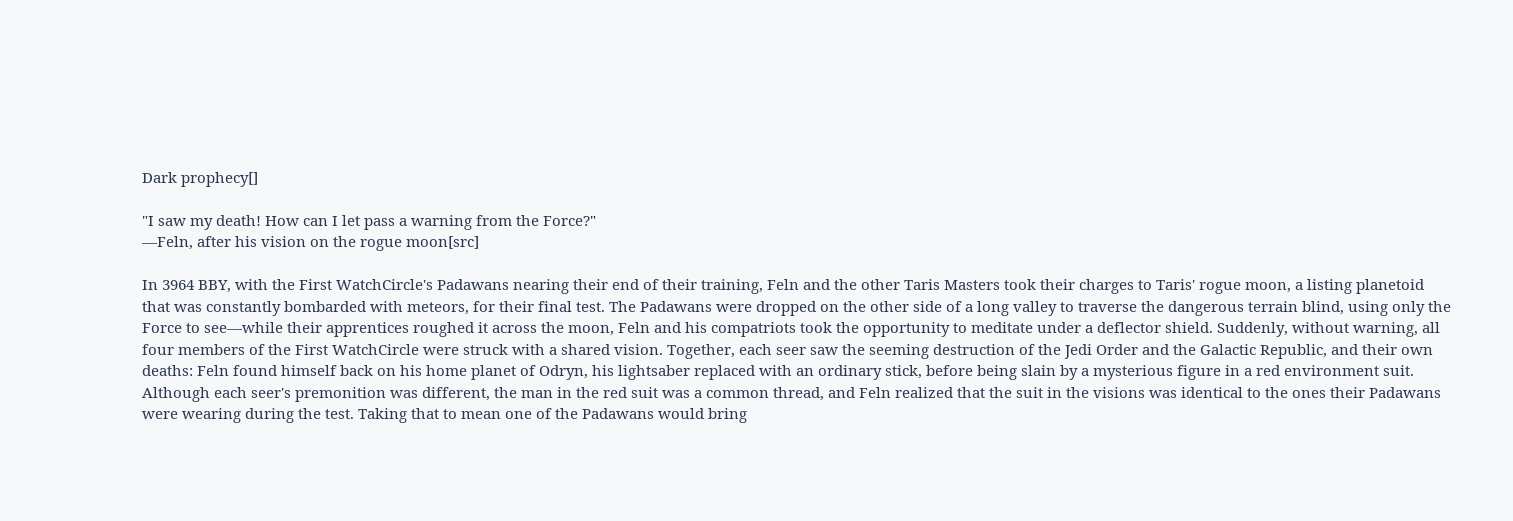Dark prophecy[]

"I saw my death! How can I let pass a warning from the Force?"
―Feln, after his vision on the rogue moon[src]

In 3964 BBY, with the First WatchCircle's Padawans nearing their end of their training, Feln and the other Taris Masters took their charges to Taris' rogue moon, a listing planetoid that was constantly bombarded with meteors, for their final test. The Padawans were dropped on the other side of a long valley to traverse the dangerous terrain blind, using only the Force to see—while their apprentices roughed it across the moon, Feln and his compatriots took the opportunity to meditate under a deflector shield. Suddenly, without warning, all four members of the First WatchCircle were struck with a shared vision. Together, each seer saw the seeming destruction of the Jedi Order and the Galactic Republic, and their own deaths: Feln found himself back on his home planet of Odryn, his lightsaber replaced with an ordinary stick, before being slain by a mysterious figure in a red environment suit. Although each seer's premonition was different, the man in the red suit was a common thread, and Feln realized that the suit in the visions was identical to the ones their Padawans were wearing during the test. Taking that to mean one of the Padawans would bring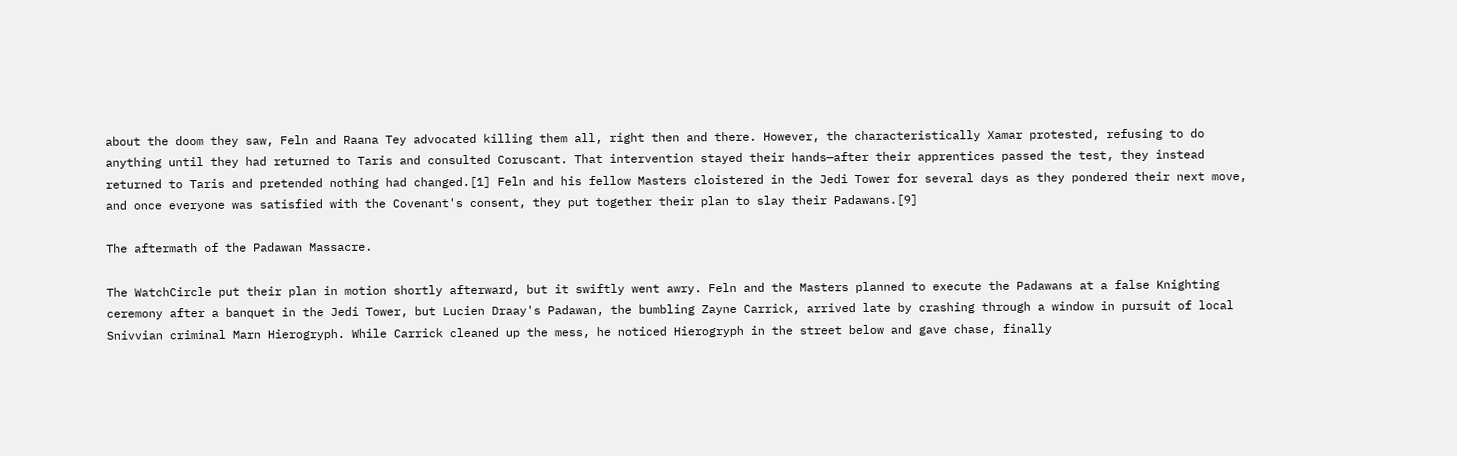about the doom they saw, Feln and Raana Tey advocated killing them all, right then and there. However, the characteristically Xamar protested, refusing to do anything until they had returned to Taris and consulted Coruscant. That intervention stayed their hands—after their apprentices passed the test, they instead returned to Taris and pretended nothing had changed.[1] Feln and his fellow Masters cloistered in the Jedi Tower for several days as they pondered their next move, and once everyone was satisfied with the Covenant's consent, they put together their plan to slay their Padawans.[9]

The aftermath of the Padawan Massacre.

The WatchCircle put their plan in motion shortly afterward, but it swiftly went awry. Feln and the Masters planned to execute the Padawans at a false Knighting ceremony after a banquet in the Jedi Tower, but Lucien Draay's Padawan, the bumbling Zayne Carrick, arrived late by crashing through a window in pursuit of local Snivvian criminal Marn Hierogryph. While Carrick cleaned up the mess, he noticed Hierogryph in the street below and gave chase, finally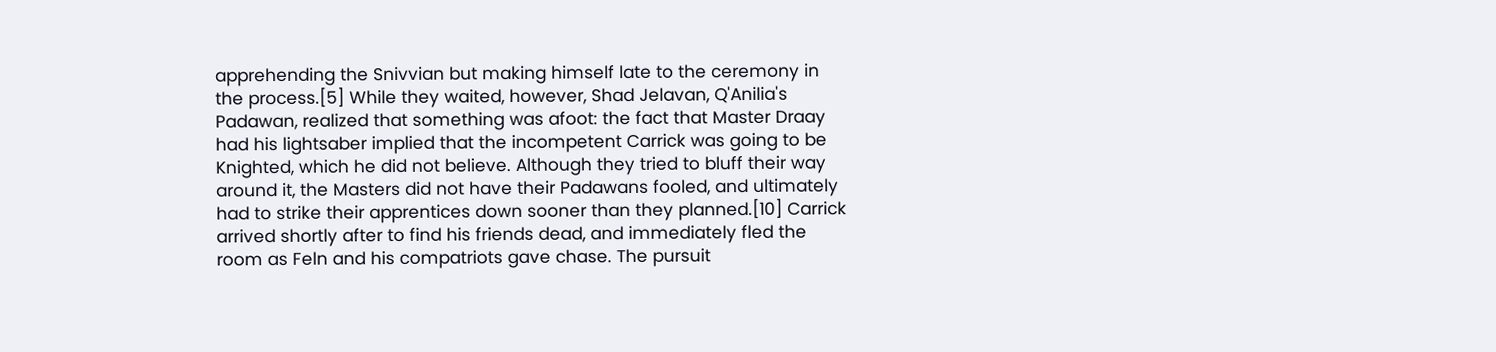apprehending the Snivvian but making himself late to the ceremony in the process.[5] While they waited, however, Shad Jelavan, Q'Anilia's Padawan, realized that something was afoot: the fact that Master Draay had his lightsaber implied that the incompetent Carrick was going to be Knighted, which he did not believe. Although they tried to bluff their way around it, the Masters did not have their Padawans fooled, and ultimately had to strike their apprentices down sooner than they planned.[10] Carrick arrived shortly after to find his friends dead, and immediately fled the room as Feln and his compatriots gave chase. The pursuit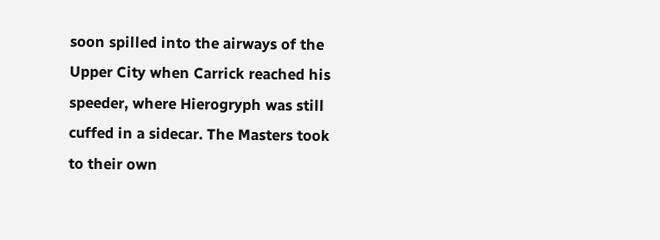soon spilled into the airways of the Upper City when Carrick reached his speeder, where Hierogryph was still cuffed in a sidecar. The Masters took to their own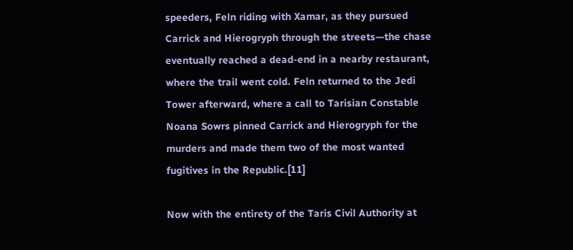speeders, Feln riding with Xamar, as they pursued Carrick and Hierogryph through the streets—the chase eventually reached a dead-end in a nearby restaurant, where the trail went cold. Feln returned to the Jedi Tower afterward, where a call to Tarisian Constable Noana Sowrs pinned Carrick and Hierogryph for the murders and made them two of the most wanted fugitives in the Republic.[11]

Now with the entirety of the Taris Civil Authority at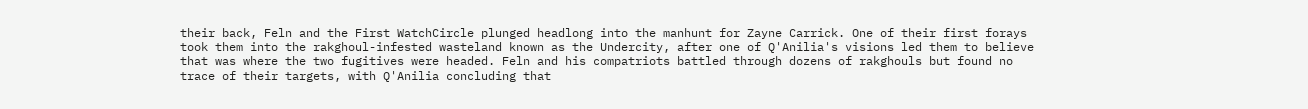their back, Feln and the First WatchCircle plunged headlong into the manhunt for Zayne Carrick. One of their first forays took them into the rakghoul-infested wasteland known as the Undercity, after one of Q'Anilia's visions led them to believe that was where the two fugitives were headed. Feln and his compatriots battled through dozens of rakghouls but found no trace of their targets, with Q'Anilia concluding that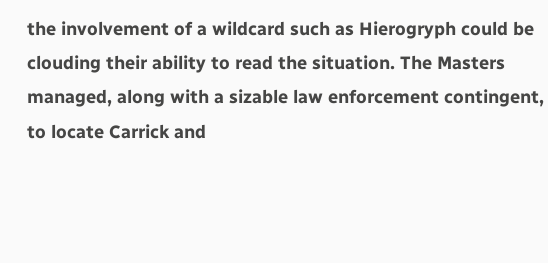the involvement of a wildcard such as Hierogryph could be clouding their ability to read the situation. The Masters managed, along with a sizable law enforcement contingent, to locate Carrick and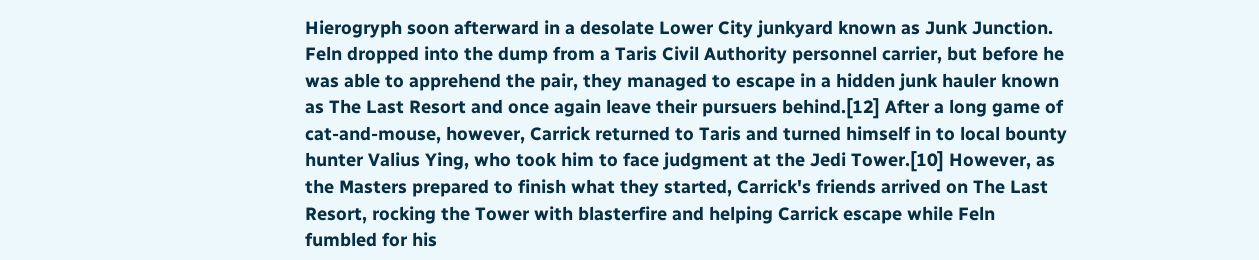Hierogryph soon afterward in a desolate Lower City junkyard known as Junk Junction. Feln dropped into the dump from a Taris Civil Authority personnel carrier, but before he was able to apprehend the pair, they managed to escape in a hidden junk hauler known as The Last Resort and once again leave their pursuers behind.[12] After a long game of cat-and-mouse, however, Carrick returned to Taris and turned himself in to local bounty hunter Valius Ying, who took him to face judgment at the Jedi Tower.[10] However, as the Masters prepared to finish what they started, Carrick's friends arrived on The Last Resort, rocking the Tower with blasterfire and helping Carrick escape while Feln fumbled for his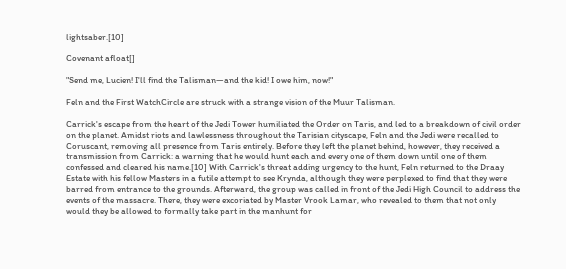lightsaber.[10]

Covenant afloat[]

"Send me, Lucien! I'll find the Talisman—and the kid! I owe him, now!"

Feln and the First WatchCircle are struck with a strange vision of the Muur Talisman.

Carrick's escape from the heart of the Jedi Tower humiliated the Order on Taris, and led to a breakdown of civil order on the planet. Amidst riots and lawlessness throughout the Tarisian cityscape, Feln and the Jedi were recalled to Coruscant, removing all presence from Taris entirely. Before they left the planet behind, however, they received a transmission from Carrick: a warning that he would hunt each and every one of them down until one of them confessed and cleared his name.[10] With Carrick's threat adding urgency to the hunt, Feln returned to the Draay Estate with his fellow Masters in a futile attempt to see Krynda, although they were perplexed to find that they were barred from entrance to the grounds. Afterward, the group was called in front of the Jedi High Council to address the events of the massacre. There, they were excoriated by Master Vrook Lamar, who revealed to them that not only would they be allowed to formally take part in the manhunt for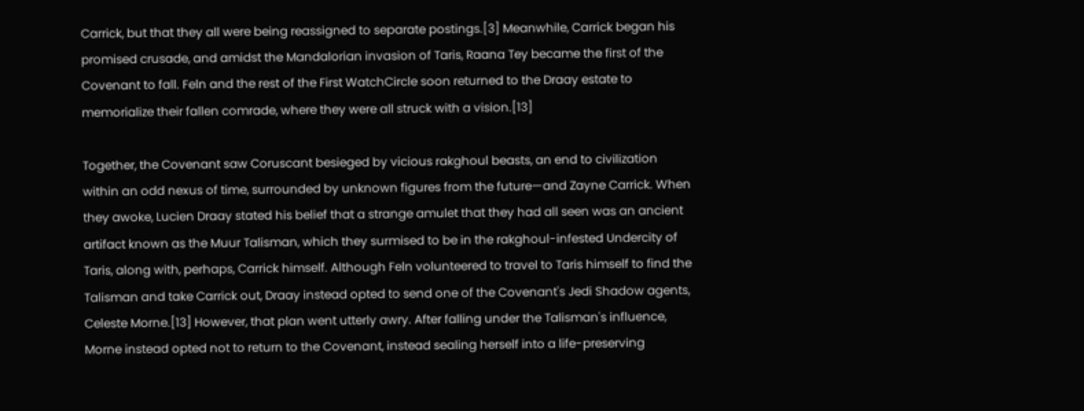Carrick, but that they all were being reassigned to separate postings.[3] Meanwhile, Carrick began his promised crusade, and amidst the Mandalorian invasion of Taris, Raana Tey became the first of the Covenant to fall. Feln and the rest of the First WatchCircle soon returned to the Draay estate to memorialize their fallen comrade, where they were all struck with a vision.[13]

Together, the Covenant saw Coruscant besieged by vicious rakghoul beasts, an end to civilization within an odd nexus of time, surrounded by unknown figures from the future—and Zayne Carrick. When they awoke, Lucien Draay stated his belief that a strange amulet that they had all seen was an ancient artifact known as the Muur Talisman, which they surmised to be in the rakghoul-infested Undercity of Taris, along with, perhaps, Carrick himself. Although Feln volunteered to travel to Taris himself to find the Talisman and take Carrick out, Draay instead opted to send one of the Covenant's Jedi Shadow agents, Celeste Morne.[13] However, that plan went utterly awry. After falling under the Talisman's influence, Morne instead opted not to return to the Covenant, instead sealing herself into a life-preserving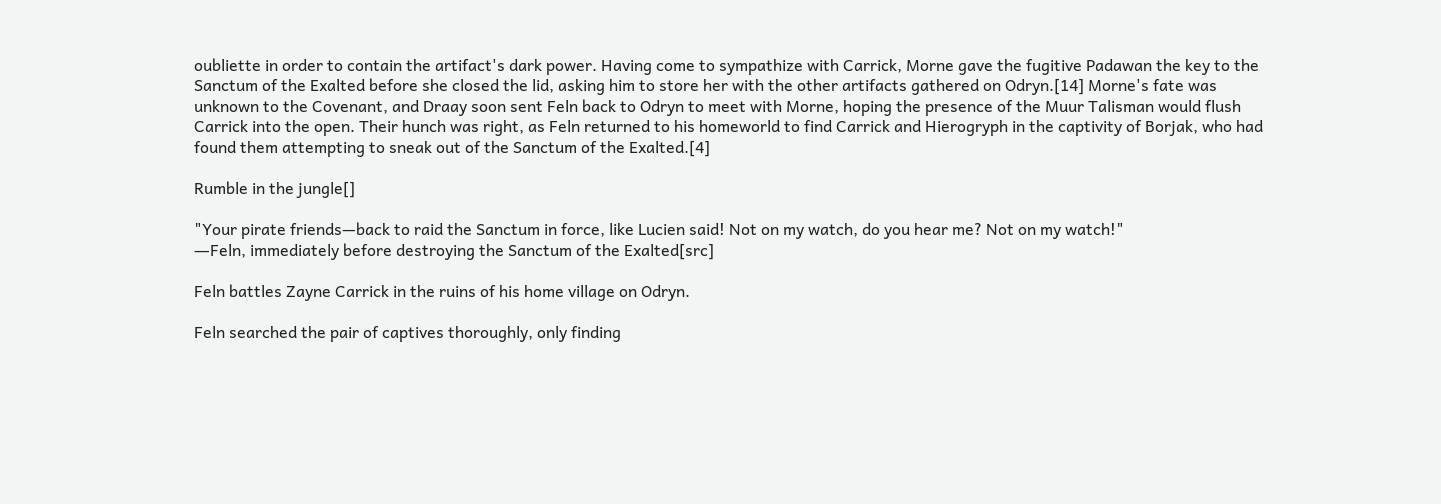oubliette in order to contain the artifact's dark power. Having come to sympathize with Carrick, Morne gave the fugitive Padawan the key to the Sanctum of the Exalted before she closed the lid, asking him to store her with the other artifacts gathered on Odryn.[14] Morne's fate was unknown to the Covenant, and Draay soon sent Feln back to Odryn to meet with Morne, hoping the presence of the Muur Talisman would flush Carrick into the open. Their hunch was right, as Feln returned to his homeworld to find Carrick and Hierogryph in the captivity of Borjak, who had found them attempting to sneak out of the Sanctum of the Exalted.[4]

Rumble in the jungle[]

"Your pirate friends—back to raid the Sanctum in force, like Lucien said! Not on my watch, do you hear me? Not on my watch!"
―Feln, immediately before destroying the Sanctum of the Exalted[src]

Feln battles Zayne Carrick in the ruins of his home village on Odryn.

Feln searched the pair of captives thoroughly, only finding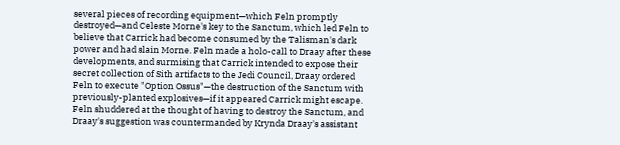several pieces of recording equipment—which Feln promptly destroyed—and Celeste Morne's key to the Sanctum, which led Feln to believe that Carrick had become consumed by the Talisman's dark power and had slain Morne. Feln made a holo-call to Draay after these developments, and surmising that Carrick intended to expose their secret collection of Sith artifacts to the Jedi Council, Draay ordered Feln to execute "Option Ossus"—the destruction of the Sanctum with previously-planted explosives—if it appeared Carrick might escape. Feln shuddered at the thought of having to destroy the Sanctum, and Draay's suggestion was countermanded by Krynda Draay's assistant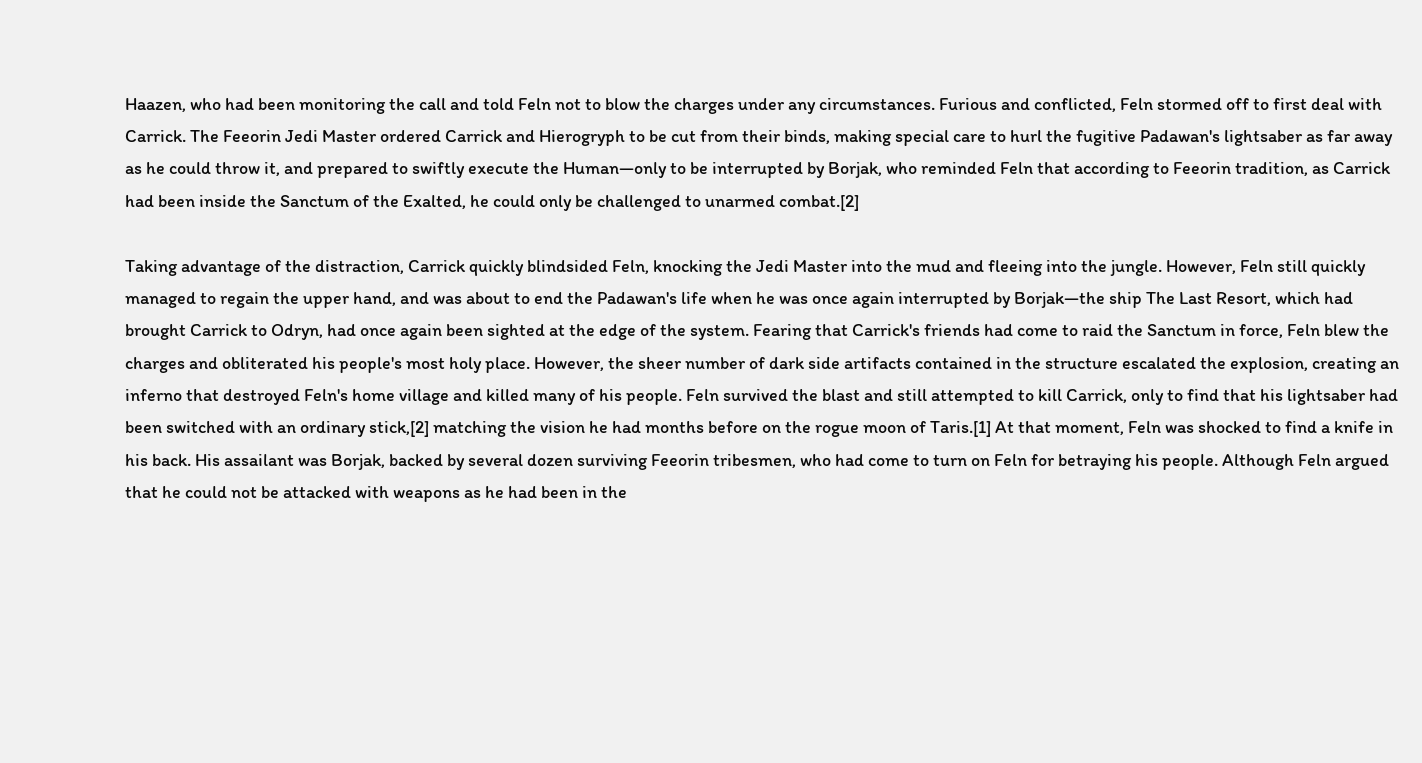Haazen, who had been monitoring the call and told Feln not to blow the charges under any circumstances. Furious and conflicted, Feln stormed off to first deal with Carrick. The Feeorin Jedi Master ordered Carrick and Hierogryph to be cut from their binds, making special care to hurl the fugitive Padawan's lightsaber as far away as he could throw it, and prepared to swiftly execute the Human—only to be interrupted by Borjak, who reminded Feln that according to Feeorin tradition, as Carrick had been inside the Sanctum of the Exalted, he could only be challenged to unarmed combat.[2]

Taking advantage of the distraction, Carrick quickly blindsided Feln, knocking the Jedi Master into the mud and fleeing into the jungle. However, Feln still quickly managed to regain the upper hand, and was about to end the Padawan's life when he was once again interrupted by Borjak—the ship The Last Resort, which had brought Carrick to Odryn, had once again been sighted at the edge of the system. Fearing that Carrick's friends had come to raid the Sanctum in force, Feln blew the charges and obliterated his people's most holy place. However, the sheer number of dark side artifacts contained in the structure escalated the explosion, creating an inferno that destroyed Feln's home village and killed many of his people. Feln survived the blast and still attempted to kill Carrick, only to find that his lightsaber had been switched with an ordinary stick,[2] matching the vision he had months before on the rogue moon of Taris.[1] At that moment, Feln was shocked to find a knife in his back. His assailant was Borjak, backed by several dozen surviving Feeorin tribesmen, who had come to turn on Feln for betraying his people. Although Feln argued that he could not be attacked with weapons as he had been in the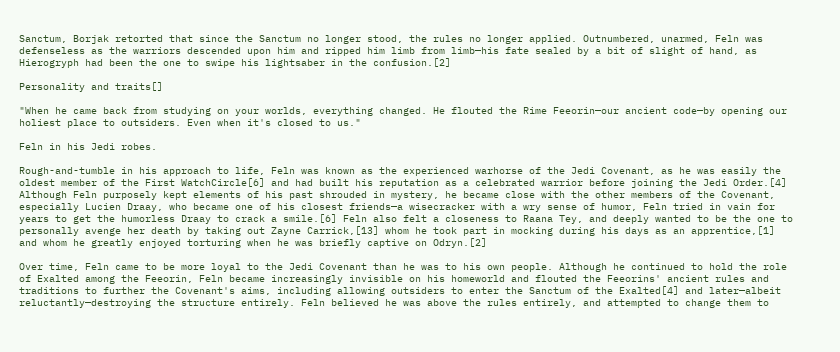Sanctum, Borjak retorted that since the Sanctum no longer stood, the rules no longer applied. Outnumbered, unarmed, Feln was defenseless as the warriors descended upon him and ripped him limb from limb—his fate sealed by a bit of slight of hand, as Hierogryph had been the one to swipe his lightsaber in the confusion.[2]

Personality and traits[]

"When he came back from studying on your worlds, everything changed. He flouted the Rime Feeorin—our ancient code—by opening our holiest place to outsiders. Even when it's closed to us."

Feln in his Jedi robes.

Rough-and-tumble in his approach to life, Feln was known as the experienced warhorse of the Jedi Covenant, as he was easily the oldest member of the First WatchCircle[6] and had built his reputation as a celebrated warrior before joining the Jedi Order.[4] Although Feln purposely kept elements of his past shrouded in mystery, he became close with the other members of the Covenant, especially Lucien Draay, who became one of his closest friends—a wisecracker with a wry sense of humor, Feln tried in vain for years to get the humorless Draay to crack a smile.[6] Feln also felt a closeness to Raana Tey, and deeply wanted to be the one to personally avenge her death by taking out Zayne Carrick,[13] whom he took part in mocking during his days as an apprentice,[1] and whom he greatly enjoyed torturing when he was briefly captive on Odryn.[2]

Over time, Feln came to be more loyal to the Jedi Covenant than he was to his own people. Although he continued to hold the role of Exalted among the Feeorin, Feln became increasingly invisible on his homeworld and flouted the Feeorins' ancient rules and traditions to further the Covenant's aims, including allowing outsiders to enter the Sanctum of the Exalted[4] and later—albeit reluctantly—destroying the structure entirely. Feln believed he was above the rules entirely, and attempted to change them to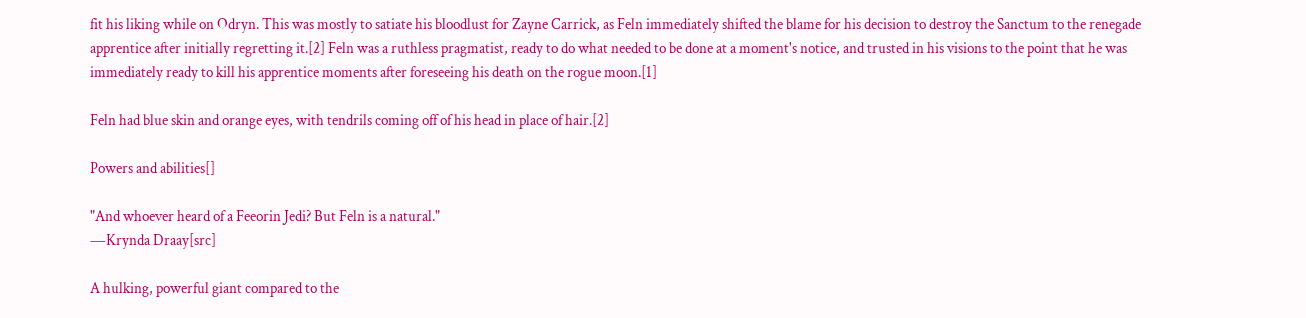fit his liking while on Odryn. This was mostly to satiate his bloodlust for Zayne Carrick, as Feln immediately shifted the blame for his decision to destroy the Sanctum to the renegade apprentice after initially regretting it.[2] Feln was a ruthless pragmatist, ready to do what needed to be done at a moment's notice, and trusted in his visions to the point that he was immediately ready to kill his apprentice moments after foreseeing his death on the rogue moon.[1]

Feln had blue skin and orange eyes, with tendrils coming off of his head in place of hair.[2]

Powers and abilities[]

"And whoever heard of a Feeorin Jedi? But Feln is a natural."
―Krynda Draay[src]

A hulking, powerful giant compared to the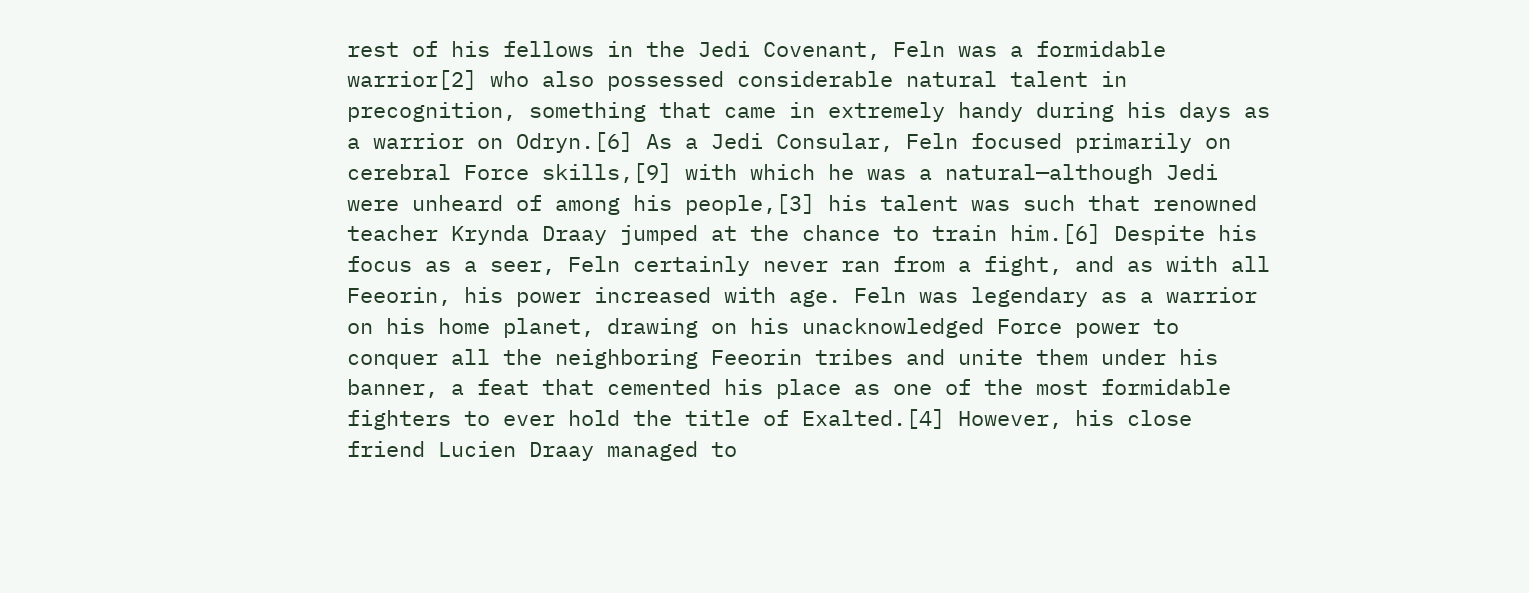rest of his fellows in the Jedi Covenant, Feln was a formidable warrior[2] who also possessed considerable natural talent in precognition, something that came in extremely handy during his days as a warrior on Odryn.[6] As a Jedi Consular, Feln focused primarily on cerebral Force skills,[9] with which he was a natural—although Jedi were unheard of among his people,[3] his talent was such that renowned teacher Krynda Draay jumped at the chance to train him.[6] Despite his focus as a seer, Feln certainly never ran from a fight, and as with all Feeorin, his power increased with age. Feln was legendary as a warrior on his home planet, drawing on his unacknowledged Force power to conquer all the neighboring Feeorin tribes and unite them under his banner, a feat that cemented his place as one of the most formidable fighters to ever hold the title of Exalted.[4] However, his close friend Lucien Draay managed to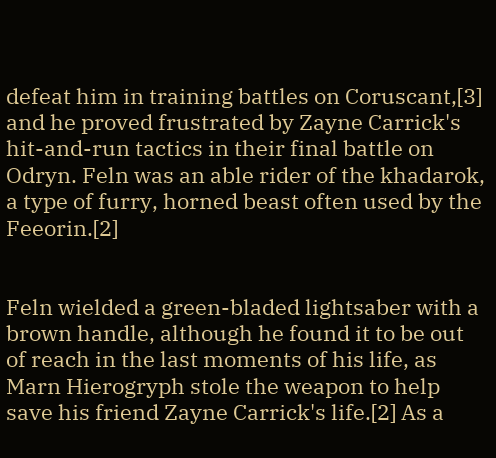defeat him in training battles on Coruscant,[3] and he proved frustrated by Zayne Carrick's hit-and-run tactics in their final battle on Odryn. Feln was an able rider of the khadarok, a type of furry, horned beast often used by the Feeorin.[2]


Feln wielded a green-bladed lightsaber with a brown handle, although he found it to be out of reach in the last moments of his life, as Marn Hierogryph stole the weapon to help save his friend Zayne Carrick's life.[2] As a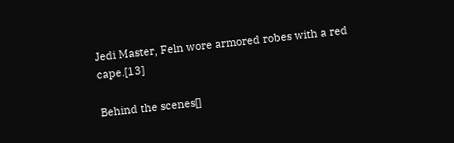Jedi Master, Feln wore armored robes with a red cape.[13]

Behind the scenes[]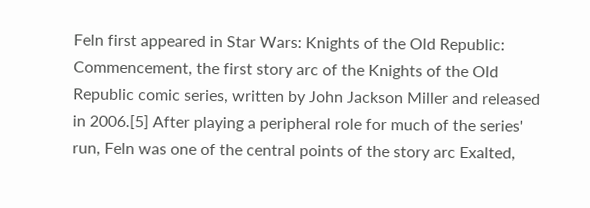Feln first appeared in Star Wars: Knights of the Old Republic: Commencement, the first story arc of the Knights of the Old Republic comic series, written by John Jackson Miller and released in 2006.[5] After playing a peripheral role for much of the series' run, Feln was one of the central points of the story arc Exalted,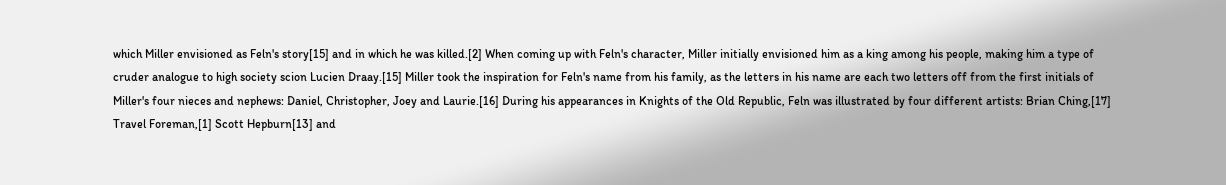which Miller envisioned as Feln's story[15] and in which he was killed.[2] When coming up with Feln's character, Miller initially envisioned him as a king among his people, making him a type of cruder analogue to high society scion Lucien Draay.[15] Miller took the inspiration for Feln's name from his family, as the letters in his name are each two letters off from the first initials of Miller's four nieces and nephews: Daniel, Christopher, Joey and Laurie.[16] During his appearances in Knights of the Old Republic, Feln was illustrated by four different artists: Brian Ching,[17] Travel Foreman,[1] Scott Hepburn[13] and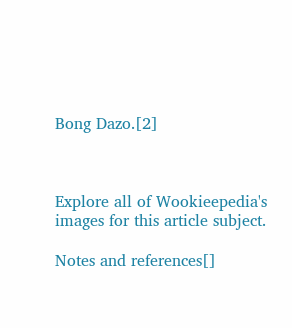Bong Dazo.[2]



Explore all of Wookieepedia's images for this article subject.

Notes and references[]